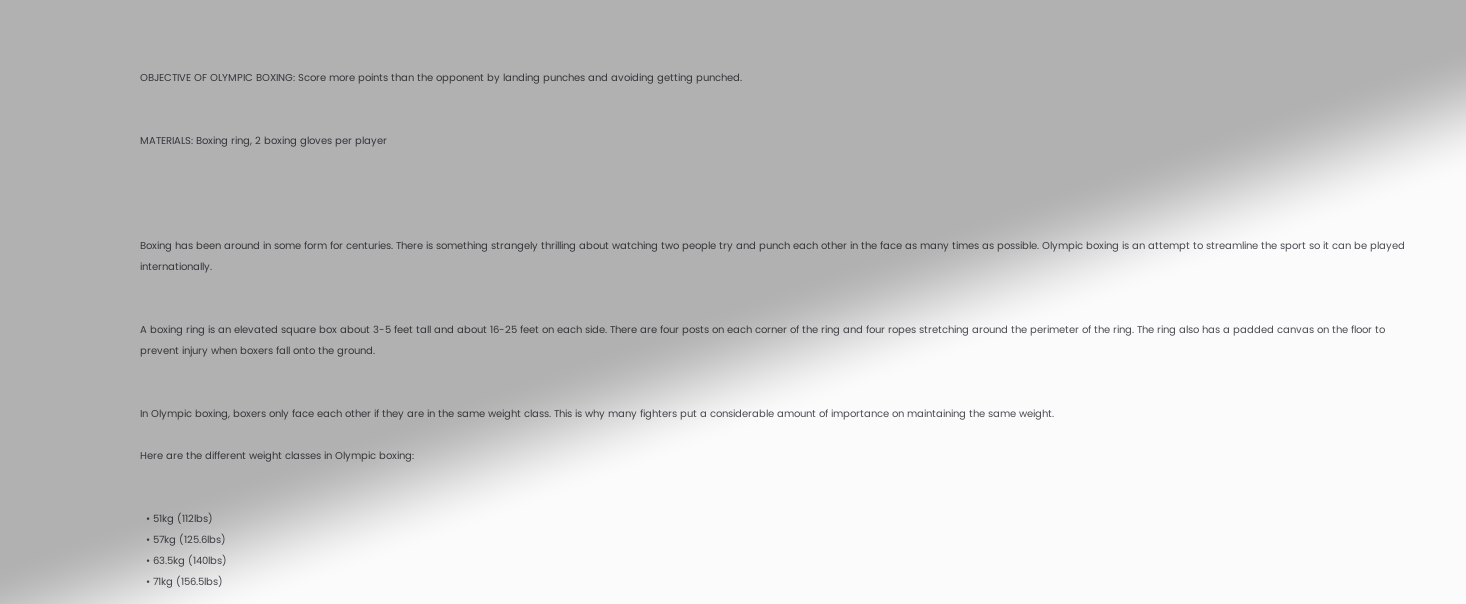OBJECTIVE OF OLYMPIC BOXING: Score more points than the opponent by landing punches and avoiding getting punched.


MATERIALS: Boxing ring, 2 boxing gloves per player




Boxing has been around in some form for centuries. There is something strangely thrilling about watching two people try and punch each other in the face as many times as possible. Olympic boxing is an attempt to streamline the sport so it can be played internationally.


A boxing ring is an elevated square box about 3-5 feet tall and about 16-25 feet on each side. There are four posts on each corner of the ring and four ropes stretching around the perimeter of the ring. The ring also has a padded canvas on the floor to prevent injury when boxers fall onto the ground.


In Olympic boxing, boxers only face each other if they are in the same weight class. This is why many fighters put a considerable amount of importance on maintaining the same weight.

Here are the different weight classes in Olympic boxing:


  • 51kg (112lbs)
  • 57kg (125.6lbs)
  • 63.5kg (140lbs)
  • 71kg (156.5lbs)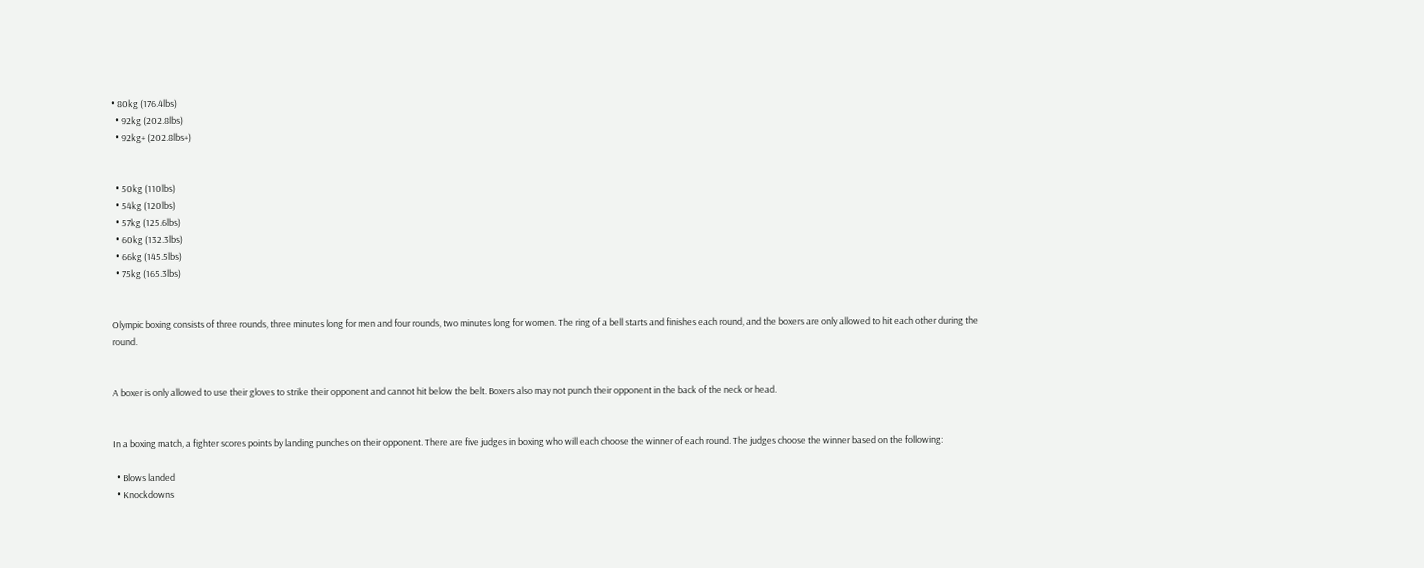• 80kg (176.4lbs)
  • 92kg (202.8lbs)
  • 92kg+ (202.8lbs+)


  • 50kg (110lbs)
  • 54kg (120lbs)
  • 57kg (125.6lbs)
  • 60kg (132.3lbs)
  • 66kg (145.5lbs)
  • 75kg (165.3lbs)


Olympic boxing consists of three rounds, three minutes long for men and four rounds, two minutes long for women. The ring of a bell starts and finishes each round, and the boxers are only allowed to hit each other during the round.


A boxer is only allowed to use their gloves to strike their opponent and cannot hit below the belt. Boxers also may not punch their opponent in the back of the neck or head.


In a boxing match, a fighter scores points by landing punches on their opponent. There are five judges in boxing who will each choose the winner of each round. The judges choose the winner based on the following:

  • Blows landed
  • Knockdowns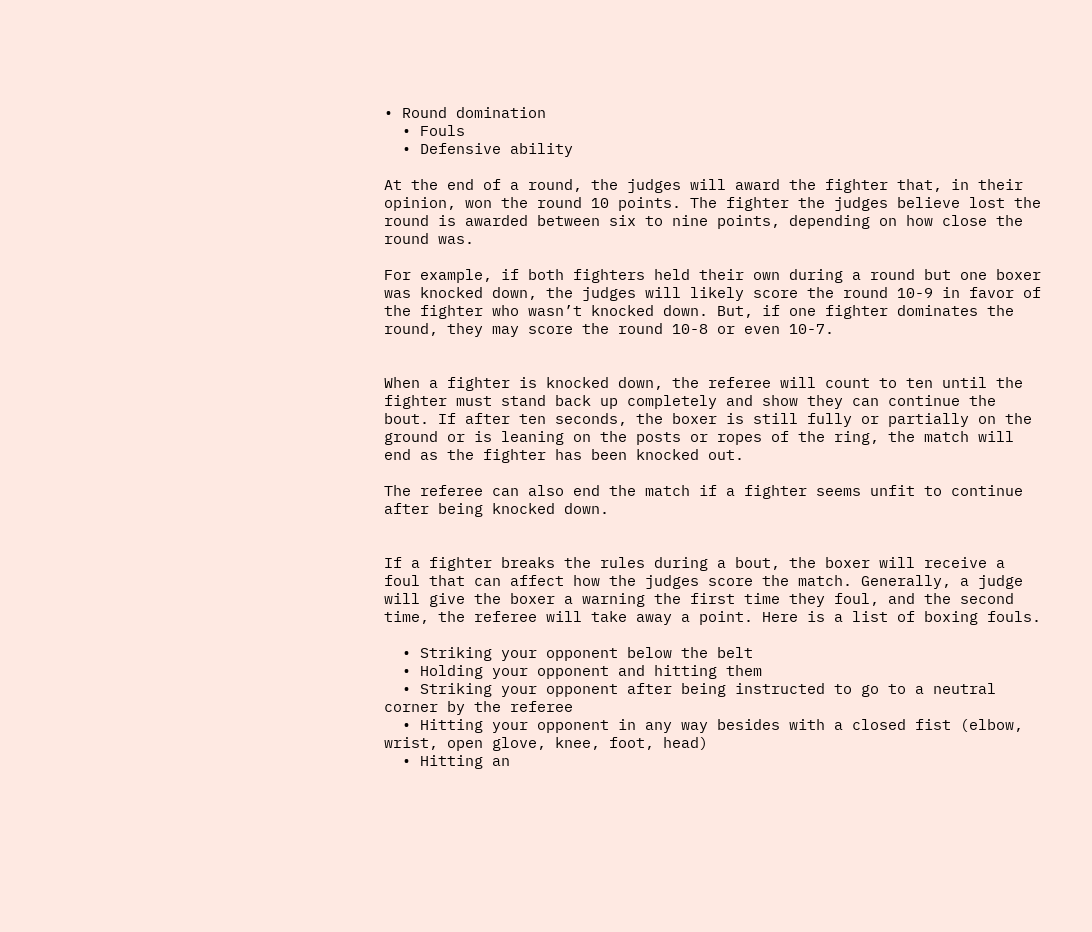• Round domination
  • Fouls
  • Defensive ability

At the end of a round, the judges will award the fighter that, in their opinion, won the round 10 points. The fighter the judges believe lost the round is awarded between six to nine points, depending on how close the round was.

For example, if both fighters held their own during a round but one boxer was knocked down, the judges will likely score the round 10-9 in favor of the fighter who wasn’t knocked down. But, if one fighter dominates the round, they may score the round 10-8 or even 10-7.


When a fighter is knocked down, the referee will count to ten until the fighter must stand back up completely and show they can continue the bout. If after ten seconds, the boxer is still fully or partially on the ground or is leaning on the posts or ropes of the ring, the match will end as the fighter has been knocked out.

The referee can also end the match if a fighter seems unfit to continue after being knocked down.


If a fighter breaks the rules during a bout, the boxer will receive a foul that can affect how the judges score the match. Generally, a judge will give the boxer a warning the first time they foul, and the second time, the referee will take away a point. Here is a list of boxing fouls.

  • Striking your opponent below the belt
  • Holding your opponent and hitting them
  • Striking your opponent after being instructed to go to a neutral corner by the referee
  • Hitting your opponent in any way besides with a closed fist (elbow, wrist, open glove, knee, foot, head)
  • Hitting an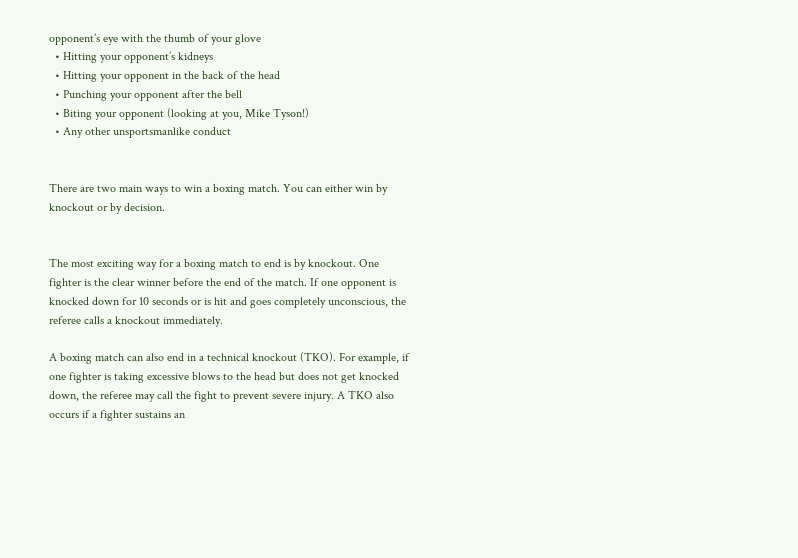opponent’s eye with the thumb of your glove
  • Hitting your opponent’s kidneys
  • Hitting your opponent in the back of the head
  • Punching your opponent after the bell
  • Biting your opponent (looking at you, Mike Tyson!)
  • Any other unsportsmanlike conduct


There are two main ways to win a boxing match. You can either win by knockout or by decision.


The most exciting way for a boxing match to end is by knockout. One fighter is the clear winner before the end of the match. If one opponent is knocked down for 10 seconds or is hit and goes completely unconscious, the referee calls a knockout immediately.

A boxing match can also end in a technical knockout (TKO). For example, if one fighter is taking excessive blows to the head but does not get knocked down, the referee may call the fight to prevent severe injury. A TKO also occurs if a fighter sustains an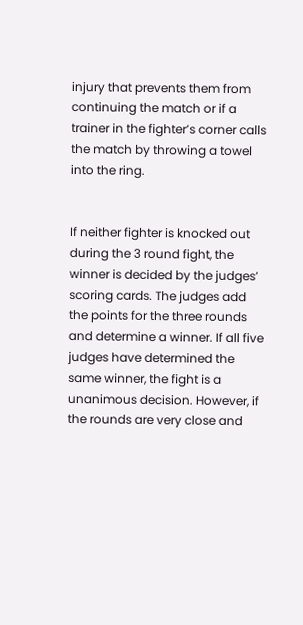injury that prevents them from continuing the match or if a trainer in the fighter’s corner calls the match by throwing a towel into the ring.


If neither fighter is knocked out during the 3 round fight, the winner is decided by the judges’ scoring cards. The judges add the points for the three rounds and determine a winner. If all five judges have determined the same winner, the fight is a unanimous decision. However, if the rounds are very close and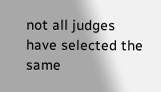not all judges have selected the same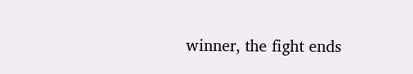winner, the fight ends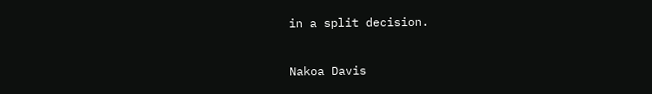in a split decision.

Nakoa Davis